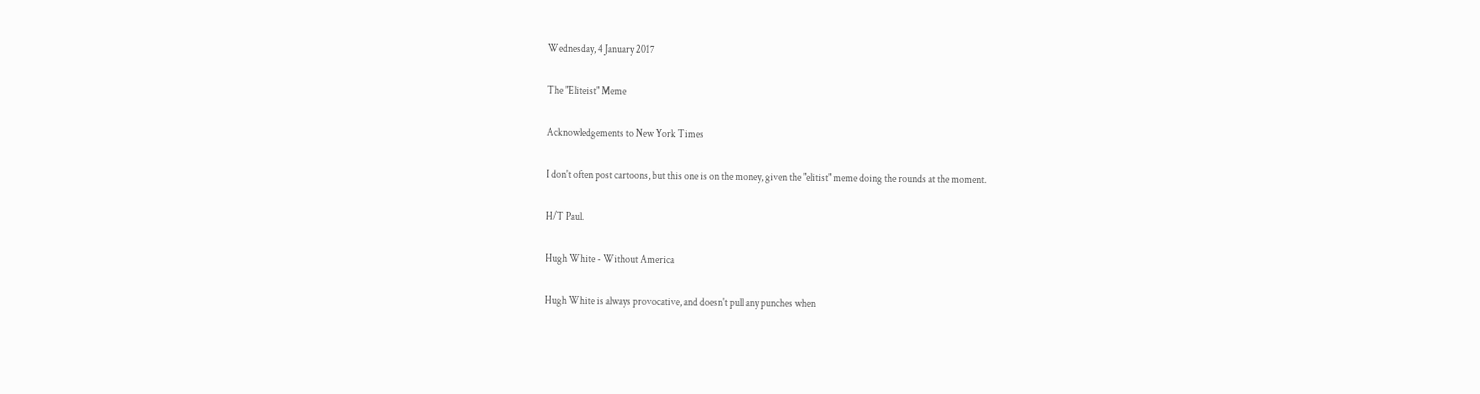Wednesday, 4 January 2017

The "Eliteist" Meme

Acknowledgements to New York Times

I don't often post cartoons, but this one is on the money, given the "elitist" meme doing the rounds at the moment.

H/T Paul.

Hugh White - Without America

Hugh White is always provocative, and doesn't pull any punches when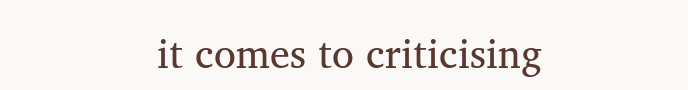it comes to criticising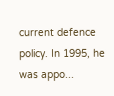current defence policy. In 1995, he was appo...